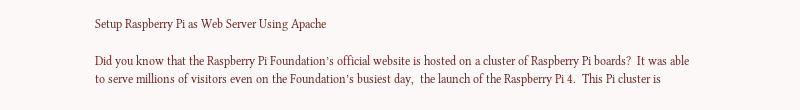Setup Raspberry Pi as Web Server Using Apache

Did you know that the Raspberry Pi Foundation’s official website is hosted on a cluster of Raspberry Pi boards?  It was able to serve millions of visitors even on the Foundation’s busiest day,  the launch of the Raspberry Pi 4.  This Pi cluster is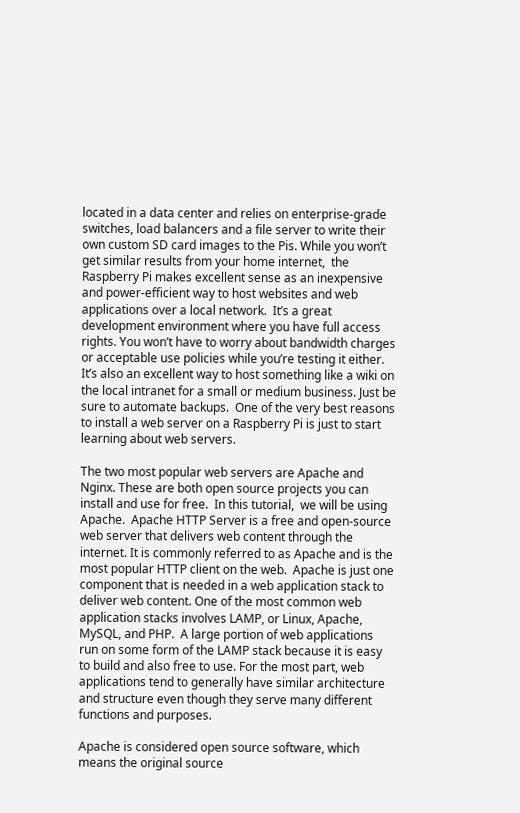located in a data center and relies on enterprise-grade switches, load balancers and a file server to write their own custom SD card images to the Pis. While you won’t get similar results from your home internet,  the Raspberry Pi makes excellent sense as an inexpensive and power-efficient way to host websites and web applications over a local network.  It’s a great development environment where you have full access rights. You won’t have to worry about bandwidth charges or acceptable use policies while you’re testing it either.  It’s also an excellent way to host something like a wiki on the local intranet for a small or medium business. Just be sure to automate backups.  One of the very best reasons to install a web server on a Raspberry Pi is just to start learning about web servers.

The two most popular web servers are Apache and Nginx. These are both open source projects you can install and use for free.  In this tutorial,  we will be using Apache.  Apache HTTP Server is a free and open-source web server that delivers web content through the internet. It is commonly referred to as Apache and is the most popular HTTP client on the web.  Apache is just one component that is needed in a web application stack to deliver web content. One of the most common web application stacks involves LAMP, or Linux, Apache, MySQL, and PHP.  A large portion of web applications run on some form of the LAMP stack because it is easy to build and also free to use. For the most part, web applications tend to generally have similar architecture and structure even though they serve many different functions and purposes.

Apache is considered open source software, which means the original source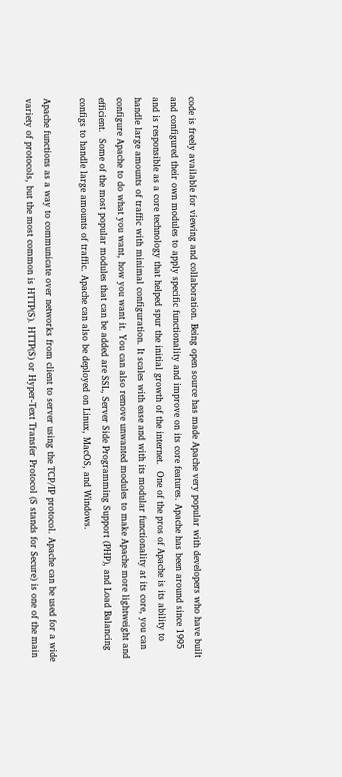code is freely available for viewing and collaboration. Being open source has made Apache very popular with developers who have built and configured their own modules to apply specific functionality and improve on its core features. Apache has been around since 1995 and is responsible as a core technology that helped spur the initial growth of the internet.  One of the pros of Apache is its ability to handle large amounts of traffic with minimal configuration. It scales with ease and with its modular functionality at its core, you can configure Apache to do what you want, how you want it. You can also remove unwanted modules to make Apache more lightweight and efficient.  Some of the most popular modules that can be added are SSL, Server Side Programming Support (PHP), and Load Balancing configs to handle large amounts of traffic. Apache can also be deployed on Linux, MacOS, and Windows.

Apache functions as a way to communicate over networks from client to server using the TCP/IP protocol. Apache can be used for a wide variety of protocols, but the most common is HTTP(S). HTTP(S) or Hyper-Text Transfer Protocol (S stands for Secure) is one of the main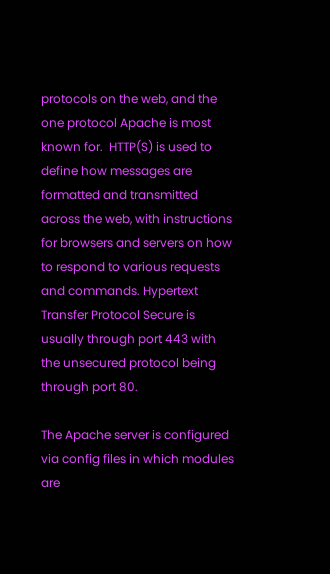protocols on the web, and the one protocol Apache is most known for.  HTTP(S) is used to define how messages are formatted and transmitted across the web, with instructions for browsers and servers on how to respond to various requests and commands. Hypertext Transfer Protocol Secure is usually through port 443 with the unsecured protocol being through port 80.

The Apache server is configured via config files in which modules are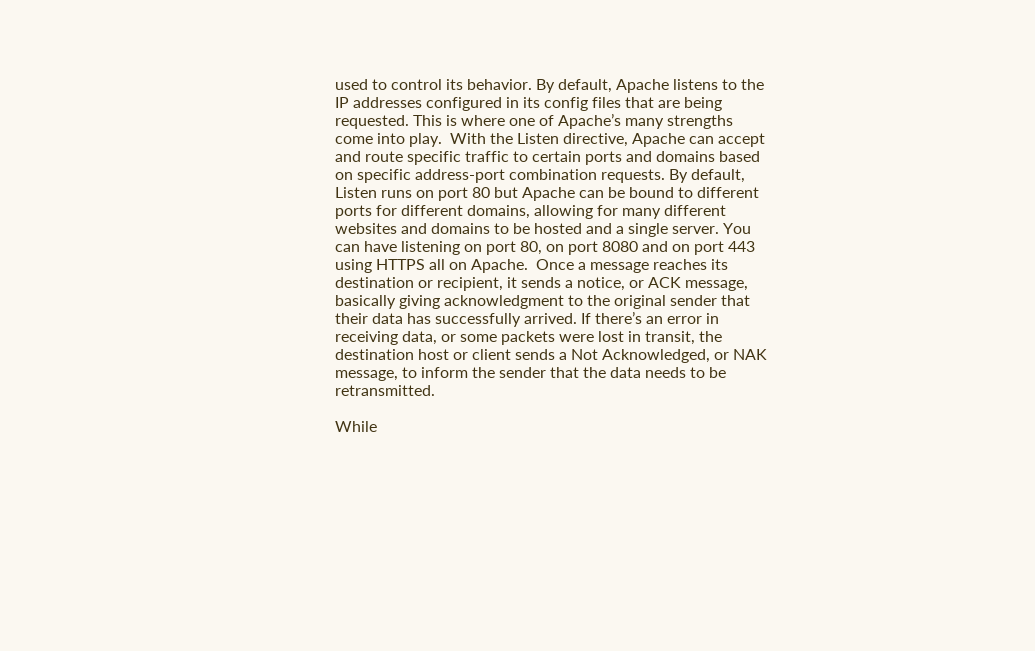used to control its behavior. By default, Apache listens to the IP addresses configured in its config files that are being requested. This is where one of Apache’s many strengths come into play.  With the Listen directive, Apache can accept and route specific traffic to certain ports and domains based on specific address-port combination requests. By default, Listen runs on port 80 but Apache can be bound to different ports for different domains, allowing for many different websites and domains to be hosted and a single server. You can have listening on port 80, on port 8080 and on port 443 using HTTPS all on Apache.  Once a message reaches its destination or recipient, it sends a notice, or ACK message, basically giving acknowledgment to the original sender that their data has successfully arrived. If there’s an error in receiving data, or some packets were lost in transit, the destination host or client sends a Not Acknowledged, or NAK message, to inform the sender that the data needs to be retransmitted.

While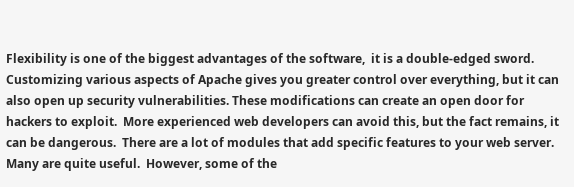Flexibility is one of the biggest advantages of the software,  it is a double-edged sword.  Customizing various aspects of Apache gives you greater control over everything, but it can also open up security vulnerabilities. These modifications can create an open door for hackers to exploit.  More experienced web developers can avoid this, but the fact remains, it can be dangerous.  There are a lot of modules that add specific features to your web server. Many are quite useful.  However, some of the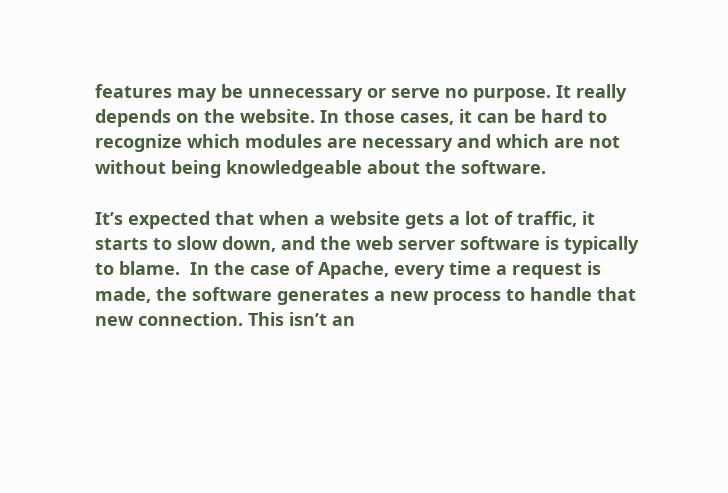features may be unnecessary or serve no purpose. It really depends on the website. In those cases, it can be hard to recognize which modules are necessary and which are not without being knowledgeable about the software.

It’s expected that when a website gets a lot of traffic, it starts to slow down, and the web server software is typically to blame.  In the case of Apache, every time a request is made, the software generates a new process to handle that new connection. This isn’t an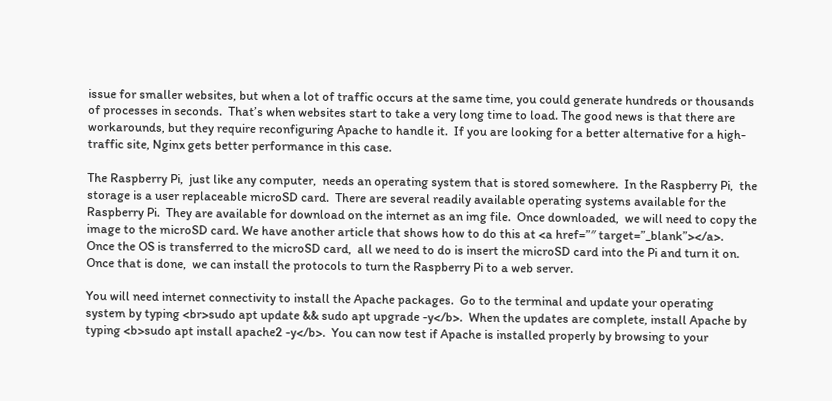issue for smaller websites, but when a lot of traffic occurs at the same time, you could generate hundreds or thousands of processes in seconds.  That’s when websites start to take a very long time to load. The good news is that there are workarounds, but they require reconfiguring Apache to handle it.  If you are looking for a better alternative for a high-traffic site, Nginx gets better performance in this case.

The Raspberry Pi,  just like any computer,  needs an operating system that is stored somewhere.  In the Raspberry Pi,  the storage is a user replaceable microSD card.  There are several readily available operating systems available for the Raspberry Pi.  They are available for download on the internet as an img file.  Once downloaded,  we will need to copy the image to the microSD card. We have another article that shows how to do this at <a href=”″ target=”_blank”></a>.  Once the OS is transferred to the microSD card,  all we need to do is insert the microSD card into the Pi and turn it on.  Once that is done,  we can install the protocols to turn the Raspberry Pi to a web server.

You will need internet connectivity to install the Apache packages.  Go to the terminal and update your operating system by typing <br>sudo apt update && sudo apt upgrade -y</b>.  When the updates are complete, install Apache by typing <b>sudo apt install apache2 -y</b>.  You can now test if Apache is installed properly by browsing to your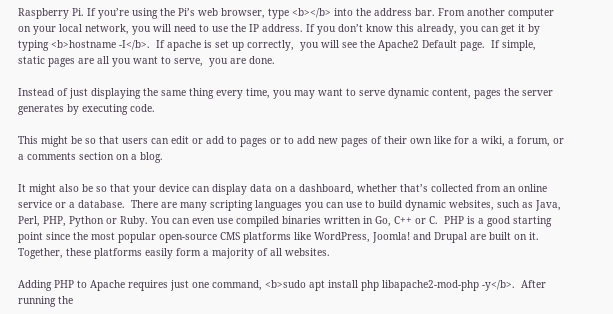Raspberry Pi. If you’re using the Pi’s web browser, type <b></b> into the address bar. From another computer on your local network, you will need to use the IP address. If you don’t know this already, you can get it by typing <b>hostname -I</b>.  If apache is set up correctly,  you will see the Apache2 Default page.  If simple,  static pages are all you want to serve,  you are done.

Instead of just displaying the same thing every time, you may want to serve dynamic content, pages the server generates by executing code.

This might be so that users can edit or add to pages or to add new pages of their own like for a wiki, a forum, or a comments section on a blog.

It might also be so that your device can display data on a dashboard, whether that’s collected from an online service or a database.  There are many scripting languages you can use to build dynamic websites, such as Java, Perl, PHP, Python or Ruby. You can even use compiled binaries written in Go, C++ or C.  PHP is a good starting point since the most popular open-source CMS platforms like WordPress, Joomla! and Drupal are built on it. Together, these platforms easily form a majority of all websites.

Adding PHP to Apache requires just one command, <b>sudo apt install php libapache2-mod-php -y</b>.  After running the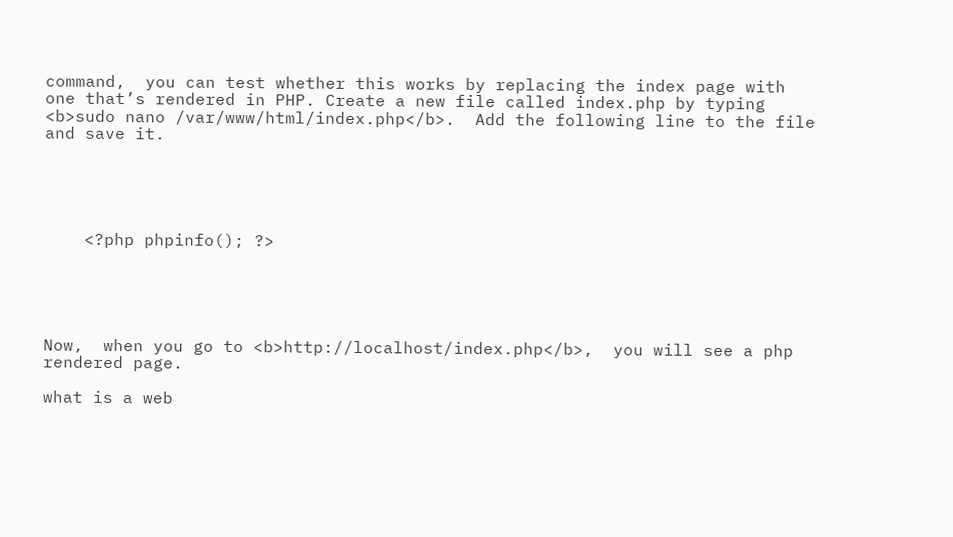command,  you can test whether this works by replacing the index page with one that’s rendered in PHP. Create a new file called index.php by typing <b>sudo nano /var/www/html/index.php</b>.  Add the following line to the file and save it.





    <?php phpinfo(); ?>





Now,  when you go to <b>http://localhost/index.php</b>,  you will see a php rendered page.

what is a web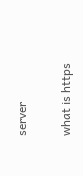server

what is https